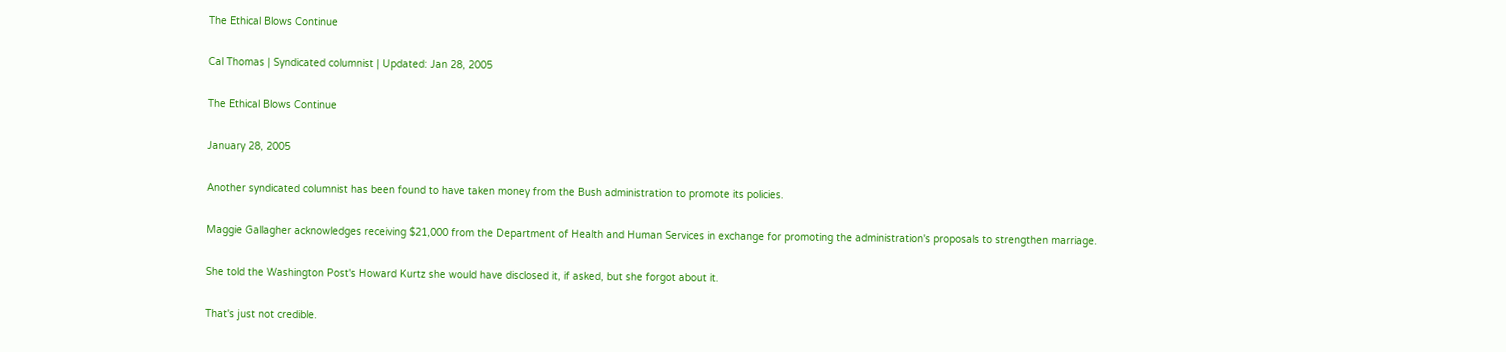The Ethical Blows Continue

Cal Thomas | Syndicated columnist | Updated: Jan 28, 2005

The Ethical Blows Continue

January 28, 2005

Another syndicated columnist has been found to have taken money from the Bush administration to promote its policies.

Maggie Gallagher acknowledges receiving $21,000 from the Department of Health and Human Services in exchange for promoting the administration's proposals to strengthen marriage.

She told the Washington Post's Howard Kurtz she would have disclosed it, if asked, but she forgot about it.

That's just not credible.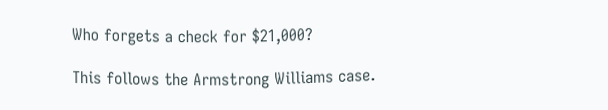Who forgets a check for $21,000?

This follows the Armstrong Williams case.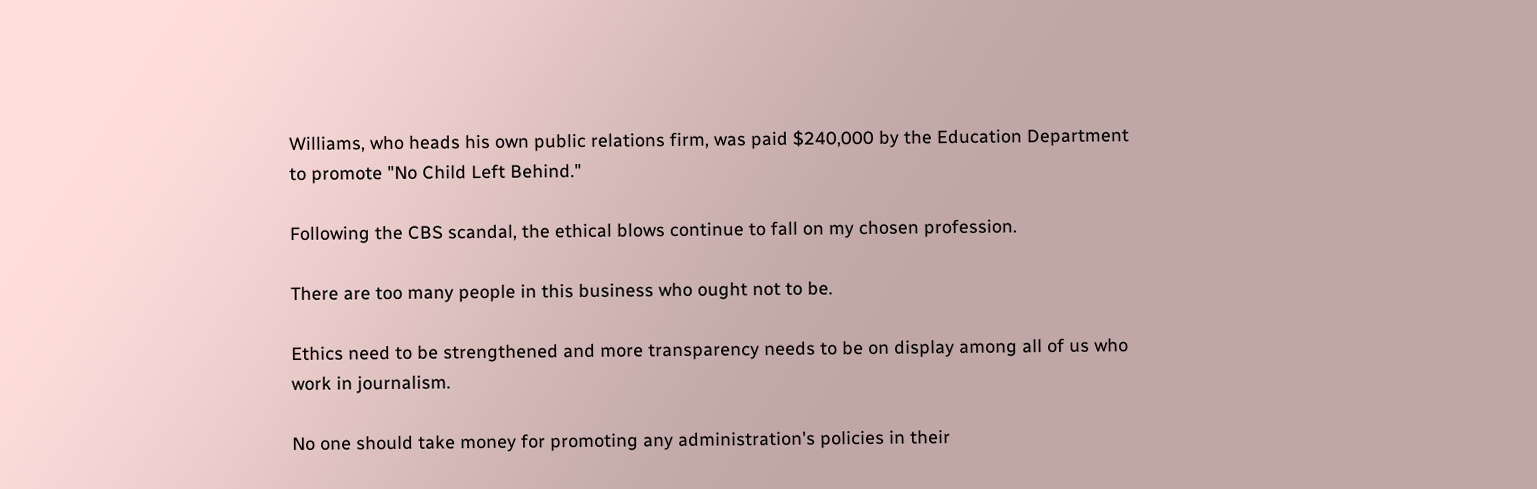Williams, who heads his own public relations firm, was paid $240,000 by the Education Department to promote "No Child Left Behind."

Following the CBS scandal, the ethical blows continue to fall on my chosen profession.

There are too many people in this business who ought not to be.

Ethics need to be strengthened and more transparency needs to be on display among all of us who work in journalism.

No one should take money for promoting any administration's policies in their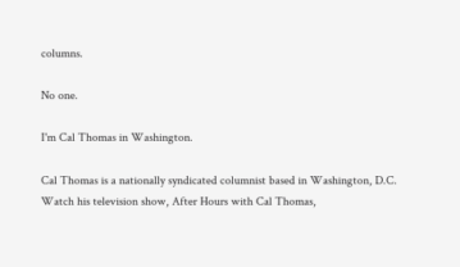columns.

No one.

I'm Cal Thomas in Washington.

Cal Thomas is a nationally syndicated columnist based in Washington, D.C. Watch his television show, After Hours with Cal Thomas,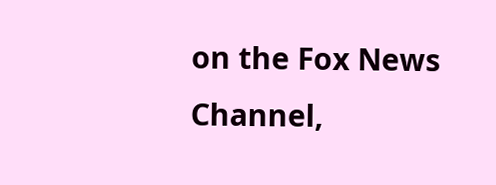on the Fox News Channel,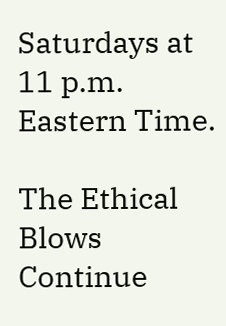Saturdays at 11 p.m. Eastern Time.

The Ethical Blows Continue